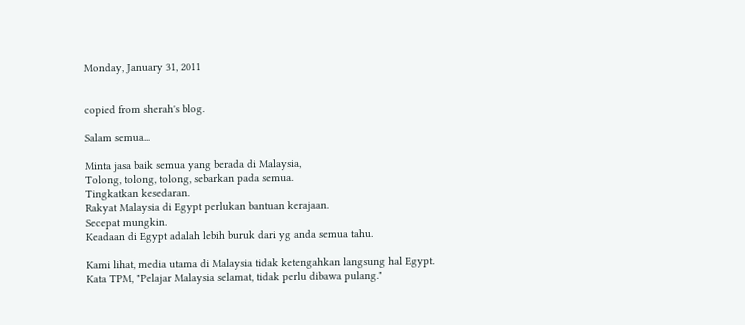Monday, January 31, 2011


copied from sherah's blog.

Salam semua...

Minta jasa baik semua yang berada di Malaysia,
Tolong, tolong, tolong, sebarkan pada semua.
Tingkatkan kesedaran.
Rakyat Malaysia di Egypt perlukan bantuan kerajaan.
Secepat mungkin.
Keadaan di Egypt adalah lebih buruk dari yg anda semua tahu.

Kami lihat, media utama di Malaysia tidak ketengahkan langsung hal Egypt.
Kata TPM, "Pelajar Malaysia selamat, tidak perlu dibawa pulang."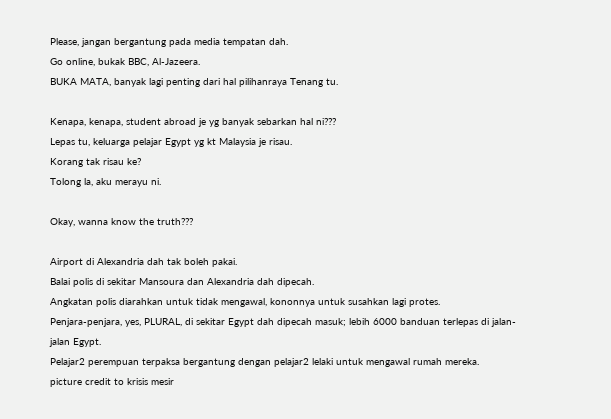Please, jangan bergantung pada media tempatan dah.
Go online, bukak BBC, Al-Jazeera.
BUKA MATA, banyak lagi penting dari hal pilihanraya Tenang tu.

Kenapa, kenapa, student abroad je yg banyak sebarkan hal ni???
Lepas tu, keluarga pelajar Egypt yg kt Malaysia je risau.
Korang tak risau ke?
Tolong la, aku merayu ni.

Okay, wanna know the truth???

Airport di Alexandria dah tak boleh pakai.
Balai polis di sekitar Mansoura dan Alexandria dah dipecah.
Angkatan polis diarahkan untuk tidak mengawal, kononnya untuk susahkan lagi protes.
Penjara-penjara, yes, PLURAL, di sekitar Egypt dah dipecah masuk; lebih 6000 banduan terlepas di jalan-jalan Egypt.
Pelajar2 perempuan terpaksa bergantung dengan pelajar2 lelaki untuk mengawal rumah mereka.
picture credit to krisis mesir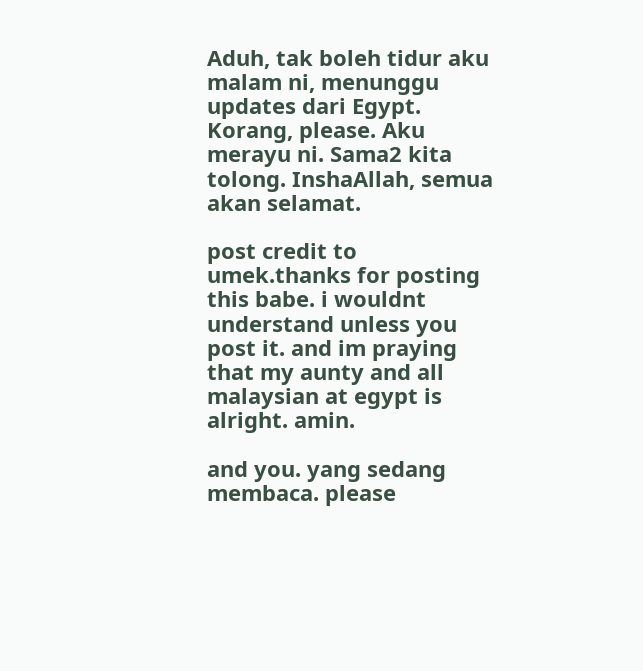Aduh, tak boleh tidur aku malam ni, menunggu updates dari Egypt.
Korang, please. Aku merayu ni. Sama2 kita tolong. InshaAllah, semua akan selamat.

post credit to umek.thanks for posting this babe. i wouldnt understand unless you post it. and im praying that my aunty and all malaysian at egypt is alright. amin.

and you. yang sedang membaca. please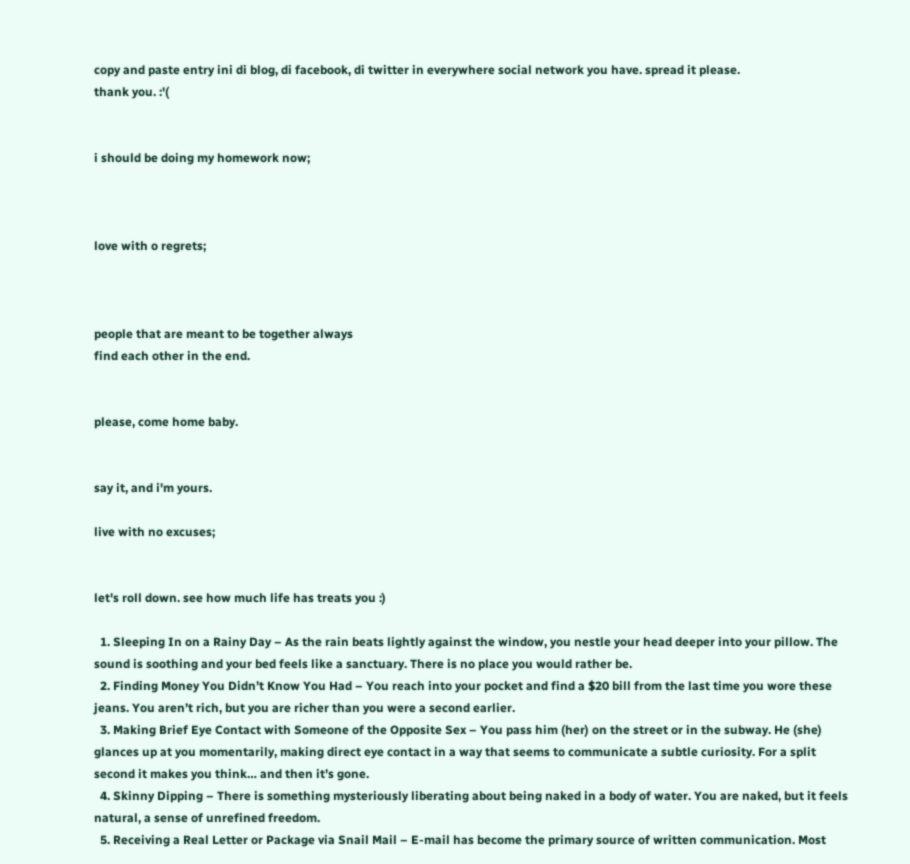copy and paste entry ini di blog, di facebook, di twitter in everywhere social network you have. spread it please.
thank you. :'(


i should be doing my homework now;



love with o regrets;



people that are meant to be together always
find each other in the end.


please, come home baby.


say it, and i'm yours.

live with no excuses;


let's roll down. see how much life has treats you :)

  1. Sleeping In on a Rainy Day – As the rain beats lightly against the window, you nestle your head deeper into your pillow. The sound is soothing and your bed feels like a sanctuary. There is no place you would rather be.
  2. Finding Money You Didn’t Know You Had – You reach into your pocket and find a $20 bill from the last time you wore these jeans. You aren’t rich, but you are richer than you were a second earlier.
  3. Making Brief Eye Contact with Someone of the Opposite Sex – You pass him (her) on the street or in the subway. He (she) glances up at you momentarily, making direct eye contact in a way that seems to communicate a subtle curiosity. For a split second it makes you think… and then it’s gone.
  4. Skinny Dipping – There is something mysteriously liberating about being naked in a body of water. You are naked, but it feels natural, a sense of unrefined freedom.
  5. Receiving a Real Letter or Package via Snail Mail – E-mail has become the primary source of written communication. Most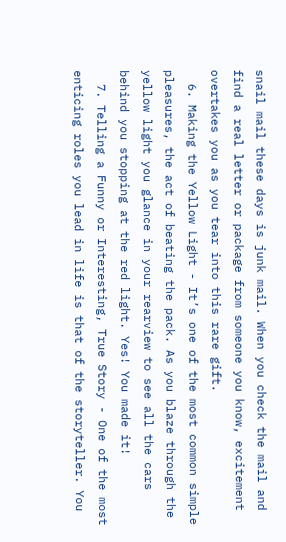snail mail these days is junk mail. When you check the mail and find a real letter or package from someone you know, excitement overtakes you as you tear into this rare gift.
  6. Making the Yellow Light - It’s one of the most common simple pleasures, the act of beating the pack. As you blaze through the yellow light you glance in your rearview to see all the cars behind you stopping at the red light. Yes! You made it!
  7. Telling a Funny or Interesting, True Story - One of the most enticing roles you lead in life is that of the storyteller. You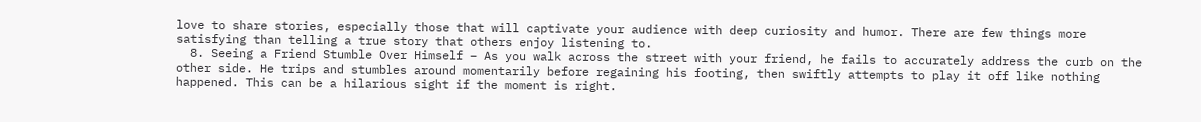love to share stories, especially those that will captivate your audience with deep curiosity and humor. There are few things more satisfying than telling a true story that others enjoy listening to.
  8. Seeing a Friend Stumble Over Himself – As you walk across the street with your friend, he fails to accurately address the curb on the other side. He trips and stumbles around momentarily before regaining his footing, then swiftly attempts to play it off like nothing happened. This can be a hilarious sight if the moment is right.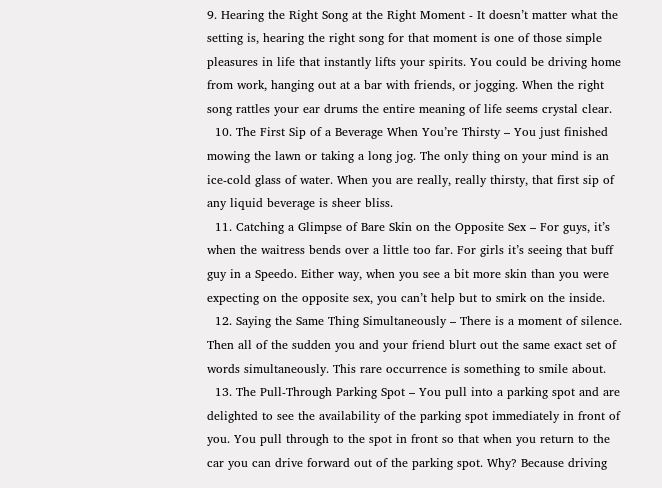9. Hearing the Right Song at the Right Moment - It doesn’t matter what the setting is, hearing the right song for that moment is one of those simple pleasures in life that instantly lifts your spirits. You could be driving home from work, hanging out at a bar with friends, or jogging. When the right song rattles your ear drums the entire meaning of life seems crystal clear.
  10. The First Sip of a Beverage When You’re Thirsty – You just finished mowing the lawn or taking a long jog. The only thing on your mind is an ice-cold glass of water. When you are really, really thirsty, that first sip of any liquid beverage is sheer bliss.
  11. Catching a Glimpse of Bare Skin on the Opposite Sex – For guys, it’s when the waitress bends over a little too far. For girls it’s seeing that buff guy in a Speedo. Either way, when you see a bit more skin than you were expecting on the opposite sex, you can’t help but to smirk on the inside.
  12. Saying the Same Thing Simultaneously – There is a moment of silence. Then all of the sudden you and your friend blurt out the same exact set of words simultaneously. This rare occurrence is something to smile about.
  13. The Pull-Through Parking Spot – You pull into a parking spot and are delighted to see the availability of the parking spot immediately in front of you. You pull through to the spot in front so that when you return to the car you can drive forward out of the parking spot. Why? Because driving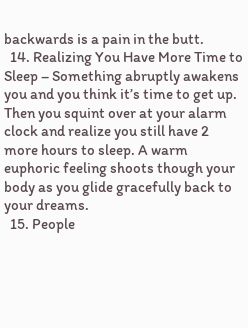backwards is a pain in the butt.
  14. Realizing You Have More Time to Sleep – Something abruptly awakens you and you think it’s time to get up. Then you squint over at your alarm clock and realize you still have 2 more hours to sleep. A warm euphoric feeling shoots though your body as you glide gracefully back to your dreams.
  15. People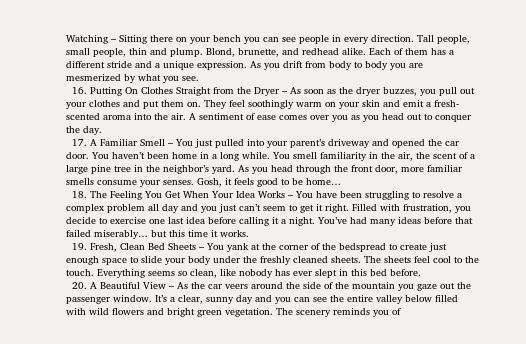Watching – Sitting there on your bench you can see people in every direction. Tall people, small people, thin and plump. Blond, brunette, and redhead alike. Each of them has a different stride and a unique expression. As you drift from body to body you are mesmerized by what you see.
  16. Putting On Clothes Straight from the Dryer – As soon as the dryer buzzes, you pull out your clothes and put them on. They feel soothingly warm on your skin and emit a fresh-scented aroma into the air. A sentiment of ease comes over you as you head out to conquer the day.
  17. A Familiar Smell – You just pulled into your parent’s driveway and opened the car door. You haven’t been home in a long while. You smell familiarity in the air, the scent of a large pine tree in the neighbor’s yard. As you head through the front door, more familiar smells consume your senses. Gosh, it feels good to be home…
  18. The Feeling You Get When Your Idea Works – You have been struggling to resolve a complex problem all day and you just can’t seem to get it right. Filled with frustration, you decide to exercise one last idea before calling it a night. You’ve had many ideas before that failed miserably… but this time it works.
  19. Fresh, Clean Bed Sheets – You yank at the corner of the bedspread to create just enough space to slide your body under the freshly cleaned sheets. The sheets feel cool to the touch. Everything seems so clean, like nobody has ever slept in this bed before.
  20. A Beautiful View – As the car veers around the side of the mountain you gaze out the passenger window. It’s a clear, sunny day and you can see the entire valley below filled with wild flowers and bright green vegetation. The scenery reminds you of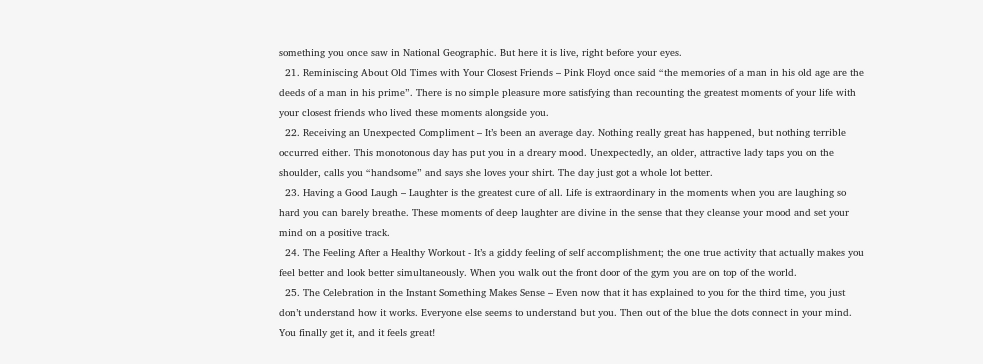something you once saw in National Geographic. But here it is live, right before your eyes.
  21. Reminiscing About Old Times with Your Closest Friends – Pink Floyd once said “the memories of a man in his old age are the deeds of a man in his prime”. There is no simple pleasure more satisfying than recounting the greatest moments of your life with your closest friends who lived these moments alongside you.
  22. Receiving an Unexpected Compliment – It’s been an average day. Nothing really great has happened, but nothing terrible occurred either. This monotonous day has put you in a dreary mood. Unexpectedly, an older, attractive lady taps you on the shoulder, calls you “handsome” and says she loves your shirt. The day just got a whole lot better.
  23. Having a Good Laugh – Laughter is the greatest cure of all. Life is extraordinary in the moments when you are laughing so hard you can barely breathe. These moments of deep laughter are divine in the sense that they cleanse your mood and set your mind on a positive track.
  24. The Feeling After a Healthy Workout - It’s a giddy feeling of self accomplishment; the one true activity that actually makes you feel better and look better simultaneously. When you walk out the front door of the gym you are on top of the world.
  25. The Celebration in the Instant Something Makes Sense – Even now that it has explained to you for the third time, you just don’t understand how it works. Everyone else seems to understand but you. Then out of the blue the dots connect in your mind. You finally get it, and it feels great!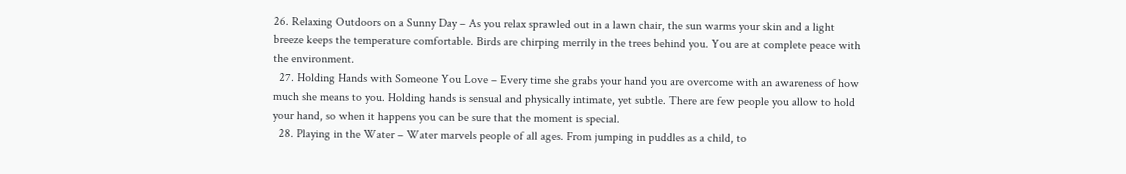26. Relaxing Outdoors on a Sunny Day – As you relax sprawled out in a lawn chair, the sun warms your skin and a light breeze keeps the temperature comfortable. Birds are chirping merrily in the trees behind you. You are at complete peace with the environment.
  27. Holding Hands with Someone You Love – Every time she grabs your hand you are overcome with an awareness of how much she means to you. Holding hands is sensual and physically intimate, yet subtle. There are few people you allow to hold your hand, so when it happens you can be sure that the moment is special.
  28. Playing in the Water – Water marvels people of all ages. From jumping in puddles as a child, to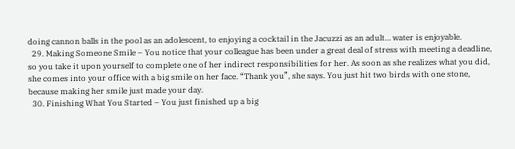doing cannon balls in the pool as an adolescent, to enjoying a cocktail in the Jacuzzi as an adult… water is enjoyable.
  29. Making Someone Smile – You notice that your colleague has been under a great deal of stress with meeting a deadline, so you take it upon yourself to complete one of her indirect responsibilities for her. As soon as she realizes what you did, she comes into your office with a big smile on her face. “Thank you”, she says. You just hit two birds with one stone, because making her smile just made your day.
  30. Finishing What You Started – You just finished up a big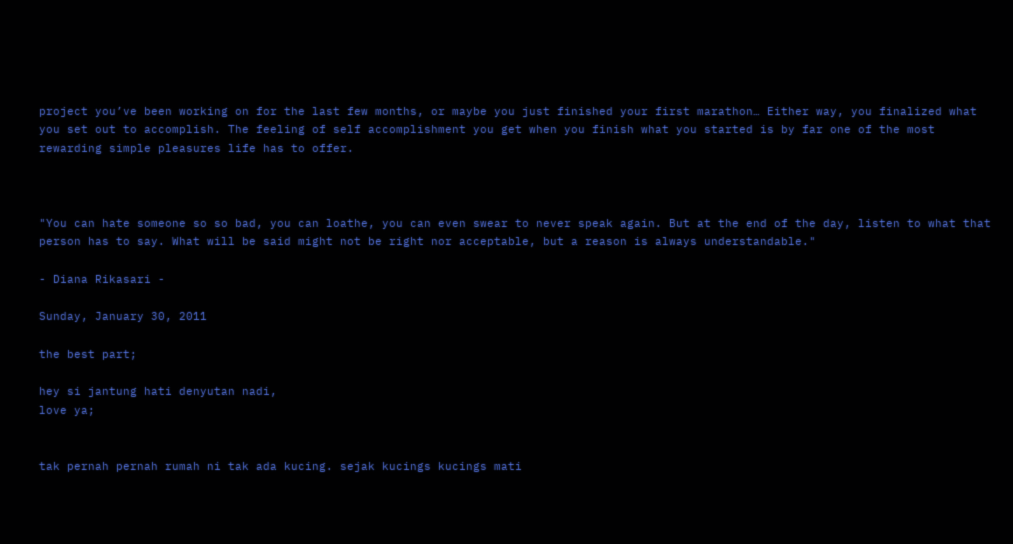project you’ve been working on for the last few months, or maybe you just finished your first marathon… Either way, you finalized what you set out to accomplish. The feeling of self accomplishment you get when you finish what you started is by far one of the most rewarding simple pleasures life has to offer.



"You can hate someone so so bad, you can loathe, you can even swear to never speak again. But at the end of the day, listen to what that person has to say. What will be said might not be right nor acceptable, but a reason is always understandable."

- Diana Rikasari -

Sunday, January 30, 2011

the best part;

hey si jantung hati denyutan nadi,
love ya;


tak pernah pernah rumah ni tak ada kucing. sejak kucings kucings mati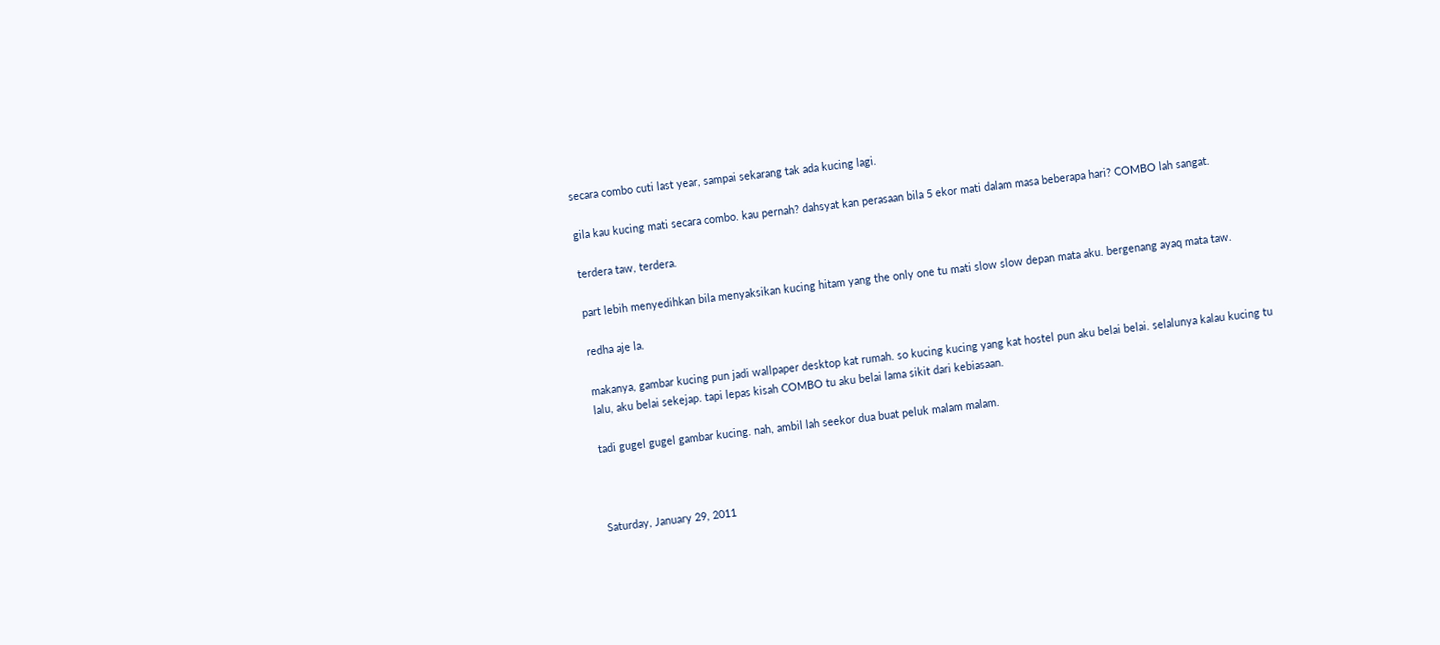secara combo cuti last year, sampai sekarang tak ada kucing lagi.

gila kau kucing mati secara combo. kau pernah? dahsyat kan perasaan bila 5 ekor mati dalam masa beberapa hari? COMBO lah sangat.

terdera taw, terdera.

part lebih menyedihkan bila menyaksikan kucing hitam yang the only one tu mati slow slow depan mata aku. bergenang ayaq mata taw.

redha aje la.

makanya, gambar kucing pun jadi wallpaper desktop kat rumah. so kucing kucing yang kat hostel pun aku belai belai. selalunya kalau kucing tu lalu, aku belai sekejap. tapi lepas kisah COMBO tu aku belai lama sikit dari kebiasaan.

tadi gugel gugel gambar kucing. nah, ambil lah seekor dua buat peluk malam malam.



Saturday, January 29, 2011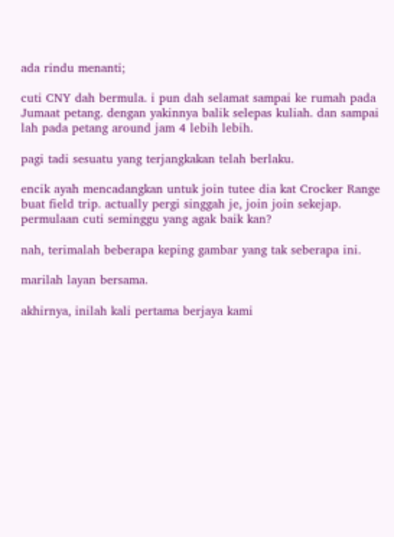ada rindu menanti;

cuti CNY dah bermula. i pun dah selamat sampai ke rumah pada Jumaat petang. dengan yakinnya balik selepas kuliah. dan sampai lah pada petang around jam 4 lebih lebih.

pagi tadi sesuatu yang terjangkakan telah berlaku.

encik ayah mencadangkan untuk join tutee dia kat Crocker Range buat field trip. actually pergi singgah je, join join sekejap. permulaan cuti seminggu yang agak baik kan?

nah, terimalah beberapa keping gambar yang tak seberapa ini.

marilah layan bersama.

akhirnya, inilah kali pertama berjaya kami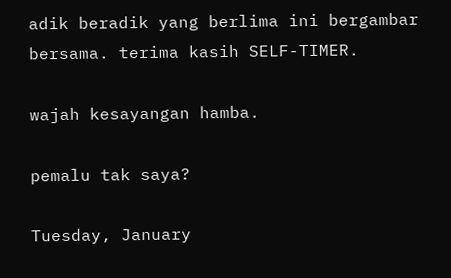adik beradik yang berlima ini bergambar bersama. terima kasih SELF-TIMER.

wajah kesayangan hamba.

pemalu tak saya?

Tuesday, January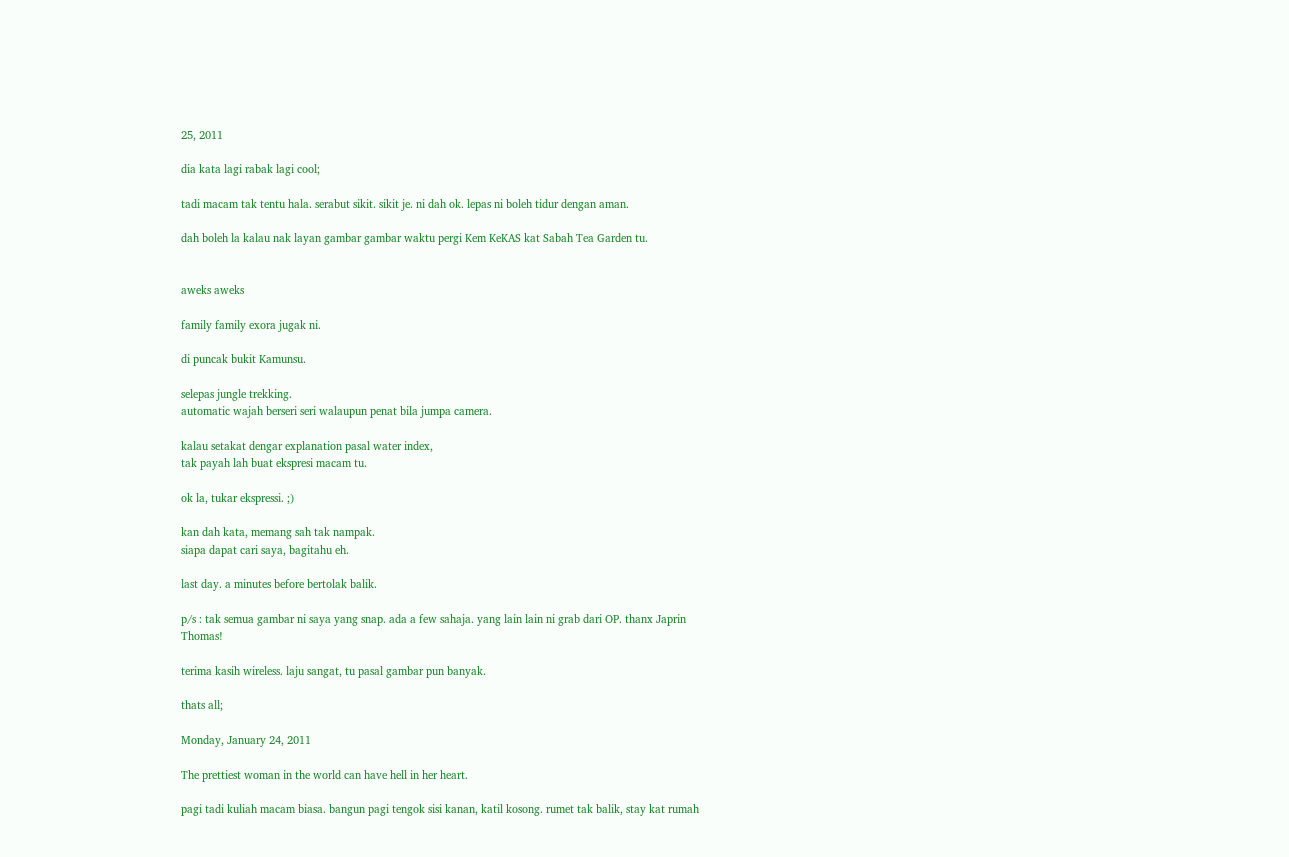25, 2011

dia kata lagi rabak lagi cool;

tadi macam tak tentu hala. serabut sikit. sikit je. ni dah ok. lepas ni boleh tidur dengan aman.

dah boleh la kalau nak layan gambar gambar waktu pergi Kem KeKAS kat Sabah Tea Garden tu.


aweks aweks

family family exora jugak ni.

di puncak bukit Kamunsu.

selepas jungle trekking.
automatic wajah berseri seri walaupun penat bila jumpa camera.

kalau setakat dengar explanation pasal water index,
tak payah lah buat ekspresi macam tu.

ok la, tukar ekspressi. ;)

kan dah kata, memang sah tak nampak.
siapa dapat cari saya, bagitahu eh.

last day. a minutes before bertolak balik.

p/s : tak semua gambar ni saya yang snap. ada a few sahaja. yang lain lain ni grab dari OP. thanx Japrin Thomas!

terima kasih wireless. laju sangat, tu pasal gambar pun banyak.

thats all;

Monday, January 24, 2011

The prettiest woman in the world can have hell in her heart.

pagi tadi kuliah macam biasa. bangun pagi tengok sisi kanan, katil kosong. rumet tak balik, stay kat rumah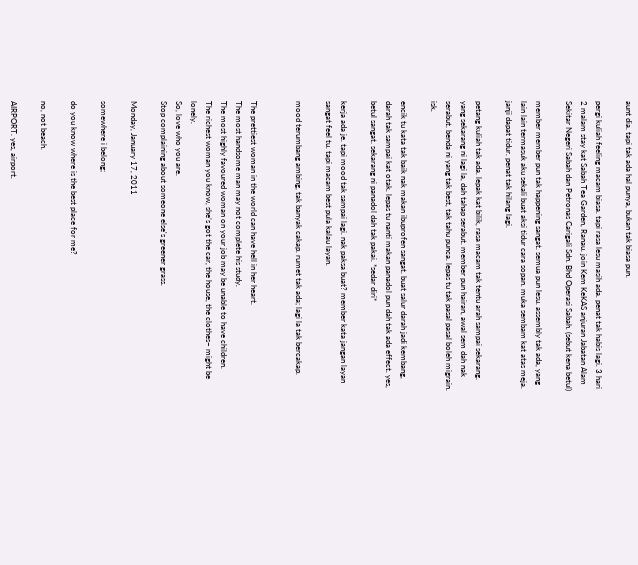aunt dia. tapi tak ada hal punya, bukan tak biasa pun.

pergi kuliah feeling macam biasa. tapi rasa lesu masih ada. penat tak habis lagi. 3 hari 2 malam stay kat Sabah Tea Garden, Ranau. join Kem KeKAS anjuran Jabatan Alam Sekitar Negeri Sabah dan Petronas Carigali Sdn. Bhd Operasi Sabah. (sebut kena betul)

member member pun tak happening sangat. semua pun lesu. assembly tak ada, yang lain lain termasuk aku sekali buat aksi tidur cara sopan. muka sembam kat atas meja. janji dapat tidur. penat tak hilang lagi.

petang kuliah tak ada. lepak kat bilik, rasa macam tak tentu arah sampai sekarang. yang sekarang ni lagi la, dah tahap serabut. member pun hairan, awal sem dah nak serabut. benda ni yang tak best, tak tahu punca. lepas tu tak pasal pasal boleh migrain. isk.

encik tu kata tak baik nak makan ibuprofen sangat. buat salur darah jadi kembang, darah tak sampai kat otak. lepas tu nanti makan panadol pun dah tak ada effect. yes, betul sangat. sekarang ni panadol dah tak pakai. *sedar diri*

kerja ada je. tapi mood tak sampai lagi. nak paksa buat? member kata jangan layan sangat feel tu. tapi macam best pula kalau layan.

mood terumbang ambing, tak banyak cakap. rumet tak ada; lagi la tak bercakap.


The prettiest woman in the world can have hell in her heart.
The most handsome man may not complete his study.
The most highly favoured woman on your job may be unable to have children.
The richest woman you know, she’s got the car, the house, the clothes~ might be lonely.
So, love who you are.
Stop complaining about someone else's greener grass.

Monday, January 17, 2011

somewhere i belong;

do you know where is the best place for me?

no, not beach.

AIRPORT. yes, airport.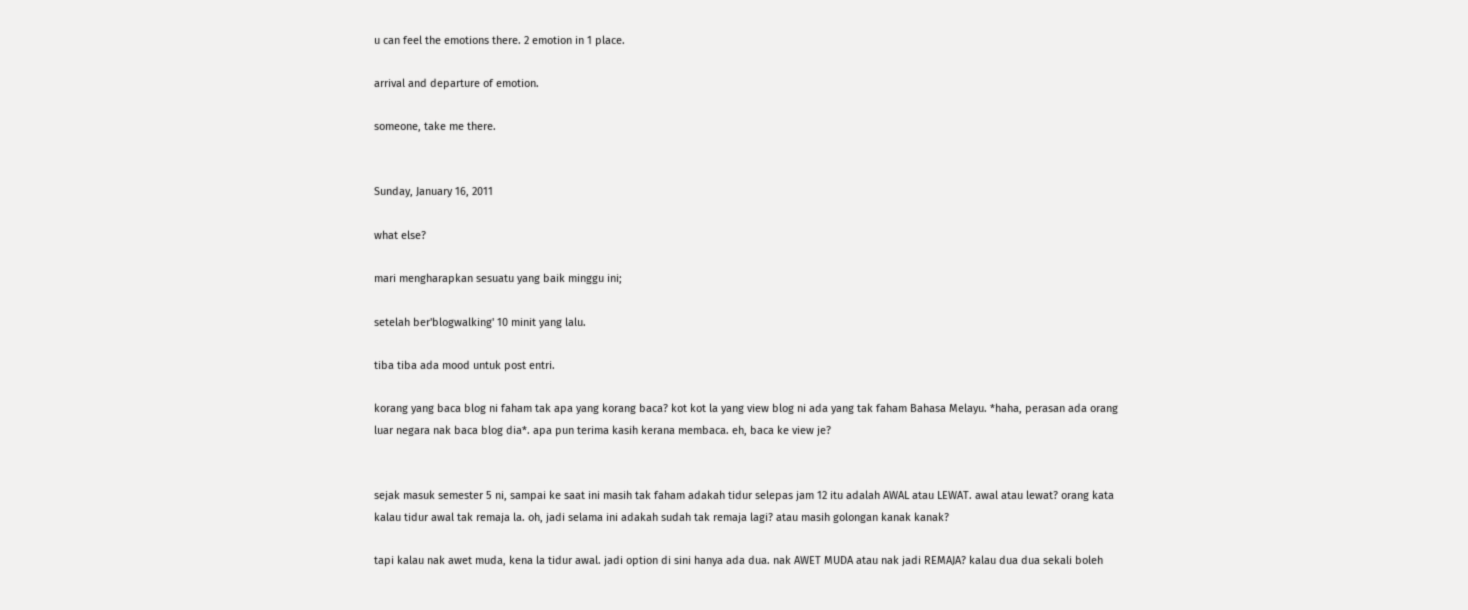u can feel the emotions there. 2 emotion in 1 place.

arrival and departure of emotion.

someone, take me there.


Sunday, January 16, 2011

what else?

mari mengharapkan sesuatu yang baik minggu ini;

setelah ber'blogwalking' 10 minit yang lalu.

tiba tiba ada mood untuk post entri.

korang yang baca blog ni faham tak apa yang korang baca? kot kot la yang view blog ni ada yang tak faham Bahasa Melayu. *haha, perasan ada orang luar negara nak baca blog dia*. apa pun terima kasih kerana membaca. eh, baca ke view je?


sejak masuk semester 5 ni, sampai ke saat ini masih tak faham adakah tidur selepas jam 12 itu adalah AWAL atau LEWAT. awal atau lewat? orang kata kalau tidur awal tak remaja la. oh, jadi selama ini adakah sudah tak remaja lagi? atau masih golongan kanak kanak?

tapi kalau nak awet muda, kena la tidur awal. jadi option di sini hanya ada dua. nak AWET MUDA atau nak jadi REMAJA? kalau dua dua sekali boleh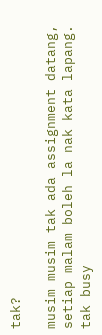tak?

musim musim tak ada assignment datang, setiap malam boleh la nak kata lapang. tak busy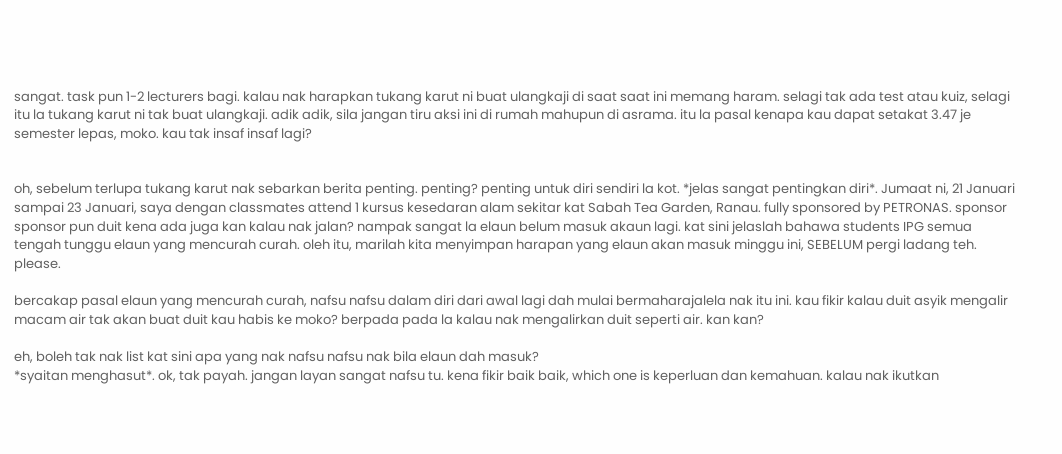sangat. task pun 1-2 lecturers bagi. kalau nak harapkan tukang karut ni buat ulangkaji di saat saat ini memang haram. selagi tak ada test atau kuiz, selagi itu la tukang karut ni tak buat ulangkaji. adik adik, sila jangan tiru aksi ini di rumah mahupun di asrama. itu la pasal kenapa kau dapat setakat 3.47 je semester lepas, moko. kau tak insaf insaf lagi?


oh, sebelum terlupa tukang karut nak sebarkan berita penting. penting? penting untuk diri sendiri la kot. *jelas sangat pentingkan diri*. Jumaat ni, 21 Januari sampai 23 Januari, saya dengan classmates attend 1 kursus kesedaran alam sekitar kat Sabah Tea Garden, Ranau. fully sponsored by PETRONAS. sponsor sponsor pun duit kena ada juga kan kalau nak jalan? nampak sangat la elaun belum masuk akaun lagi. kat sini jelaslah bahawa students IPG semua tengah tunggu elaun yang mencurah curah. oleh itu, marilah kita menyimpan harapan yang elaun akan masuk minggu ini, SEBELUM pergi ladang teh. please.

bercakap pasal elaun yang mencurah curah, nafsu nafsu dalam diri dari awal lagi dah mulai bermaharajalela nak itu ini. kau fikir kalau duit asyik mengalir macam air tak akan buat duit kau habis ke moko? berpada pada la kalau nak mengalirkan duit seperti air. kan kan?

eh, boleh tak nak list kat sini apa yang nak nafsu nafsu nak bila elaun dah masuk?
*syaitan menghasut*. ok, tak payah. jangan layan sangat nafsu tu. kena fikir baik baik, which one is keperluan dan kemahuan. kalau nak ikutkan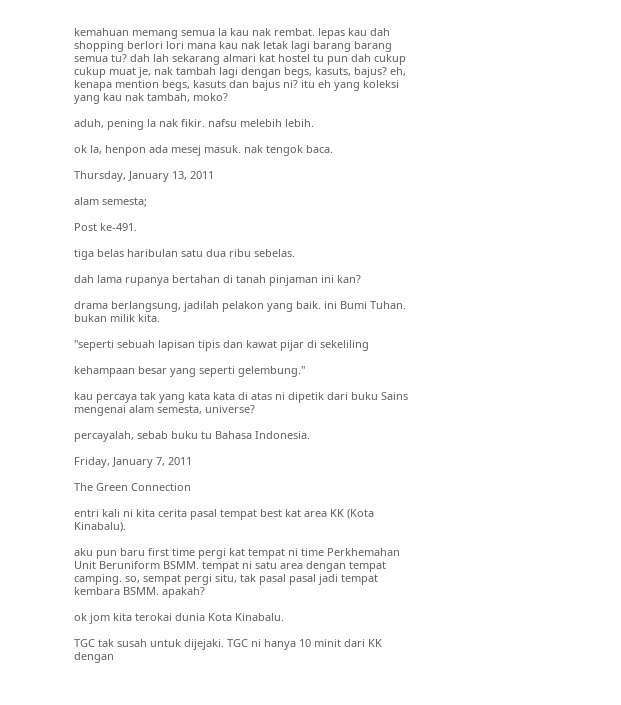kemahuan memang semua la kau nak rembat. lepas kau dah shopping berlori lori mana kau nak letak lagi barang barang semua tu? dah lah sekarang almari kat hostel tu pun dah cukup cukup muat je, nak tambah lagi dengan begs, kasuts, bajus? eh, kenapa mention begs, kasuts dan bajus ni? itu eh yang koleksi yang kau nak tambah, moko?

aduh, pening la nak fikir. nafsu melebih lebih.

ok la, henpon ada mesej masuk. nak tengok baca.

Thursday, January 13, 2011

alam semesta;

Post ke-491.

tiga belas haribulan satu dua ribu sebelas.

dah lama rupanya bertahan di tanah pinjaman ini kan?

drama berlangsung, jadilah pelakon yang baik. ini Bumi Tuhan. bukan milik kita.

''seperti sebuah lapisan tipis dan kawat pijar di sekeliling

kehampaan besar yang seperti gelembung.''

kau percaya tak yang kata kata di atas ni dipetik dari buku Sains mengenai alam semesta, universe?

percayalah, sebab buku tu Bahasa Indonesia.

Friday, January 7, 2011

The Green Connection

entri kali ni kita cerita pasal tempat best kat area KK (Kota Kinabalu).

aku pun baru first time pergi kat tempat ni time Perkhemahan Unit Beruniform BSMM. tempat ni satu area dengan tempat camping. so, sempat pergi situ, tak pasal pasal jadi tempat kembara BSMM. apakah?

ok jom kita terokai dunia Kota Kinabalu.

TGC tak susah untuk dijejaki. TGC ni hanya 10 minit dari KK dengan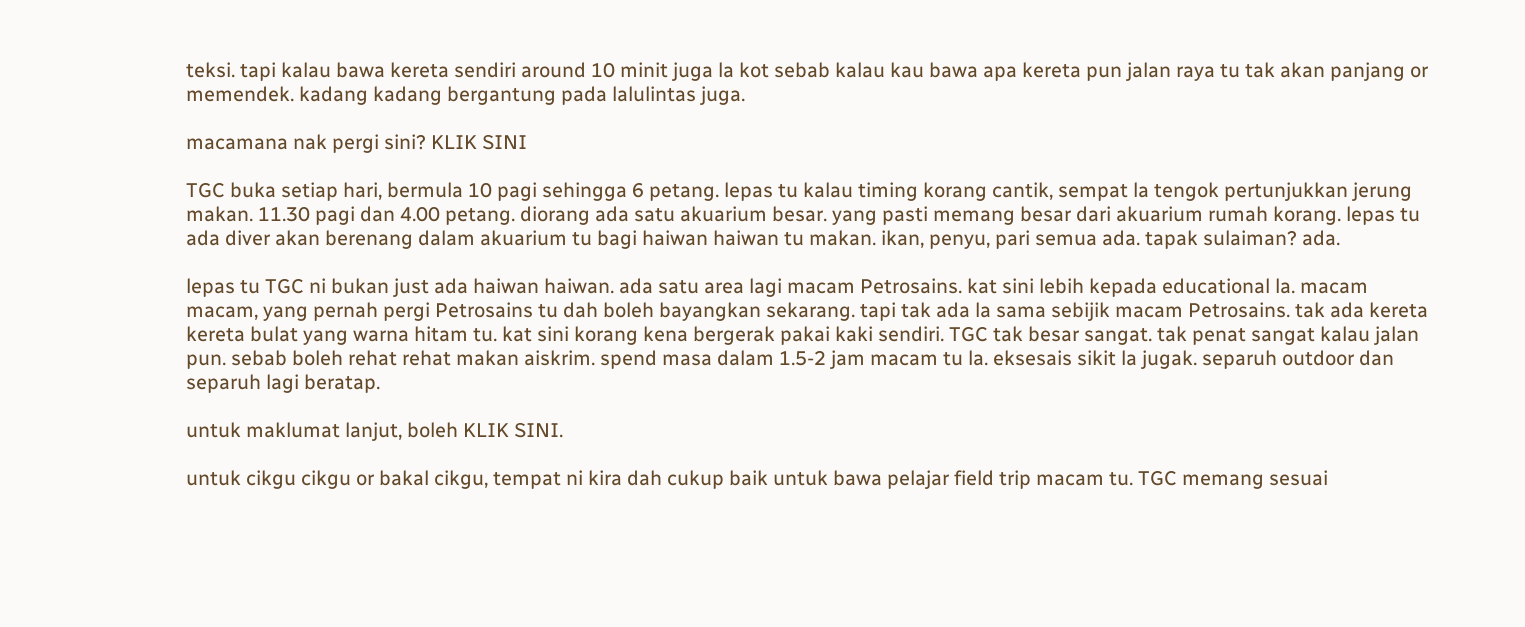teksi. tapi kalau bawa kereta sendiri around 10 minit juga la kot sebab kalau kau bawa apa kereta pun jalan raya tu tak akan panjang or memendek. kadang kadang bergantung pada lalulintas juga.

macamana nak pergi sini? KLIK SINI

TGC buka setiap hari, bermula 10 pagi sehingga 6 petang. lepas tu kalau timing korang cantik, sempat la tengok pertunjukkan jerung makan. 11.30 pagi dan 4.00 petang. diorang ada satu akuarium besar. yang pasti memang besar dari akuarium rumah korang. lepas tu ada diver akan berenang dalam akuarium tu bagi haiwan haiwan tu makan. ikan, penyu, pari semua ada. tapak sulaiman? ada.

lepas tu TGC ni bukan just ada haiwan haiwan. ada satu area lagi macam Petrosains. kat sini lebih kepada educational la. macam macam, yang pernah pergi Petrosains tu dah boleh bayangkan sekarang. tapi tak ada la sama sebijik macam Petrosains. tak ada kereta kereta bulat yang warna hitam tu. kat sini korang kena bergerak pakai kaki sendiri. TGC tak besar sangat. tak penat sangat kalau jalan pun. sebab boleh rehat rehat makan aiskrim. spend masa dalam 1.5-2 jam macam tu la. eksesais sikit la jugak. separuh outdoor dan separuh lagi beratap.

untuk maklumat lanjut, boleh KLIK SINI.

untuk cikgu cikgu or bakal cikgu, tempat ni kira dah cukup baik untuk bawa pelajar field trip macam tu. TGC memang sesuai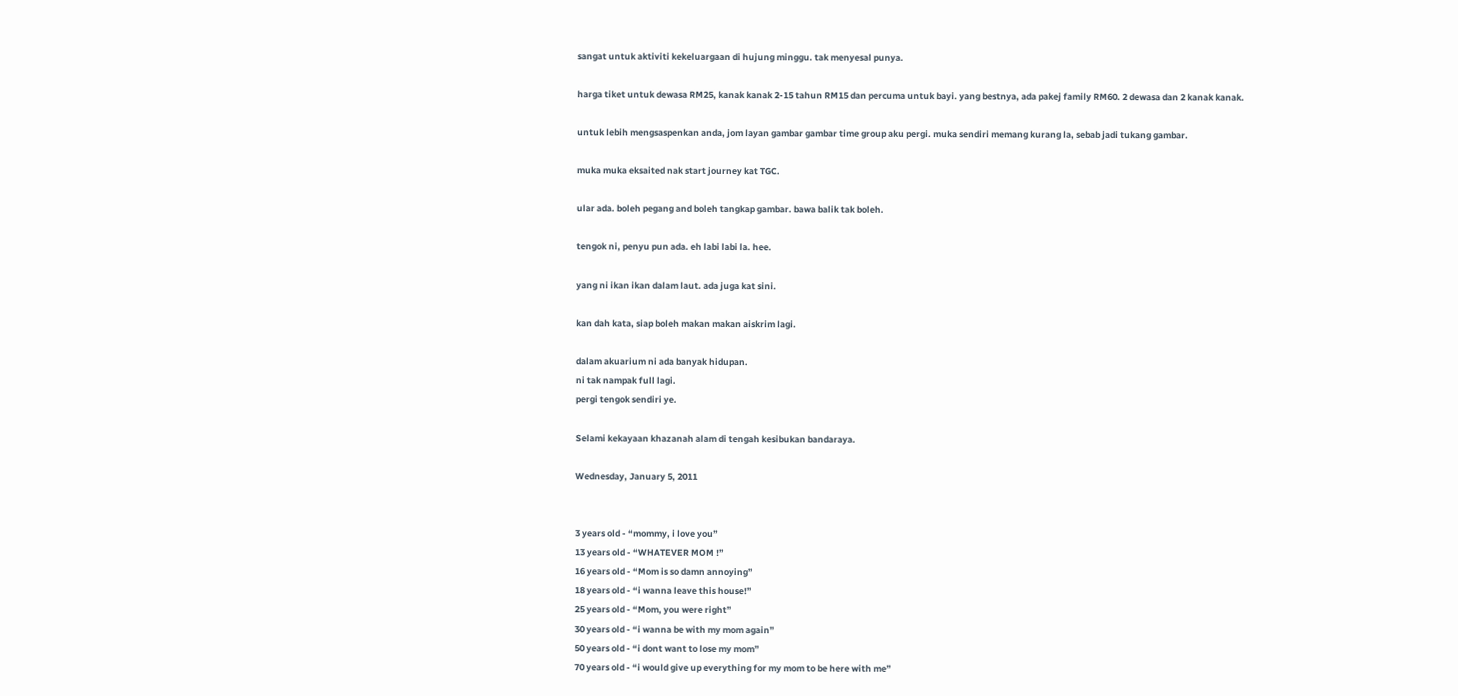sangat untuk aktiviti kekeluargaan di hujung minggu. tak menyesal punya.

harga tiket untuk dewasa RM25, kanak kanak 2-15 tahun RM15 dan percuma untuk bayi. yang bestnya, ada pakej family RM60. 2 dewasa dan 2 kanak kanak.

untuk lebih mengsaspenkan anda, jom layan gambar gambar time group aku pergi. muka sendiri memang kurang la, sebab jadi tukang gambar.

muka muka eksaited nak start journey kat TGC.

ular ada. boleh pegang and boleh tangkap gambar. bawa balik tak boleh.

tengok ni, penyu pun ada. eh labi labi la. hee.

yang ni ikan ikan dalam laut. ada juga kat sini.

kan dah kata, siap boleh makan makan aiskrim lagi.

dalam akuarium ni ada banyak hidupan.
ni tak nampak full lagi.
pergi tengok sendiri ye.

Selami kekayaan khazanah alam di tengah kesibukan bandaraya.

Wednesday, January 5, 2011


3 years old - “mommy, i love you”
13 years old - “WHATEVER MOM !”
16 years old - “Mom is so damn annoying”
18 years old - “i wanna leave this house!”
25 years old - “Mom, you were right”
30 years old - “i wanna be with my mom again”
50 years old - “i dont want to lose my mom”
70 years old - “i would give up everything for my mom to be here with me”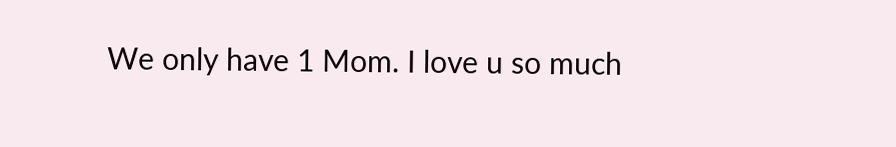We only have 1 Mom. I love u so much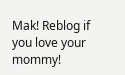Mak! Reblog if you love your mommy!